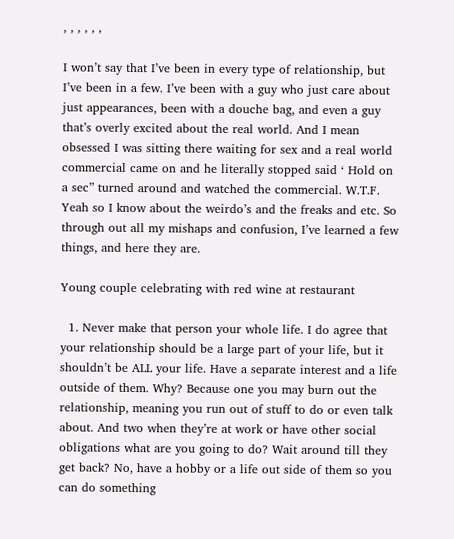, , , , , ,

I won’t say that I’ve been in every type of relationship, but I’ve been in a few. I’ve been with a guy who just care about just appearances, been with a douche bag, and even a guy that’s overly excited about the real world. And I mean obsessed I was sitting there waiting for sex and a real world commercial came on and he literally stopped said ‘ Hold on a sec” turned around and watched the commercial. W.T.F. Yeah so I know about the weirdo’s and the freaks and etc. So through out all my mishaps and confusion, I’ve learned a few things, and here they are.

Young couple celebrating with red wine at restaurant

  1. Never make that person your whole life. I do agree that your relationship should be a large part of your life, but it shouldn’t be ALL your life. Have a separate interest and a life outside of them. Why? Because one you may burn out the relationship, meaning you run out of stuff to do or even talk about. And two when they’re at work or have other social obligations what are you going to do? Wait around till they get back? No, have a hobby or a life out side of them so you can do something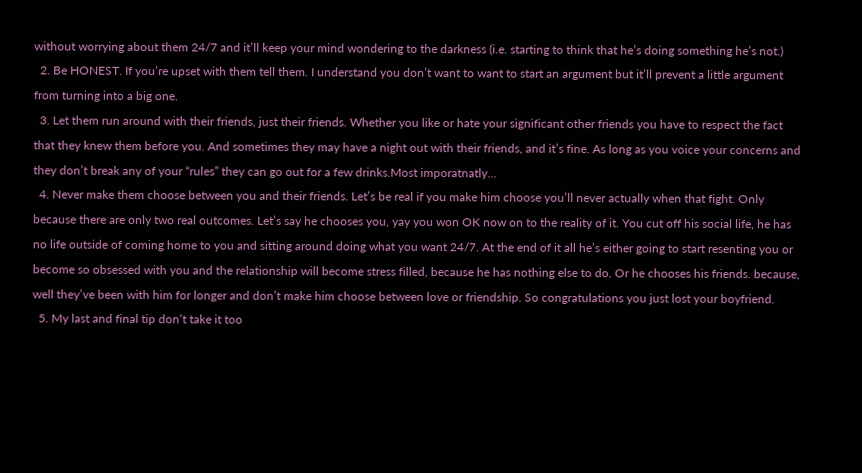without worrying about them 24/7 and it’ll keep your mind wondering to the darkness (i.e. starting to think that he’s doing something he’s not.)
  2. Be HONEST. If you’re upset with them tell them. I understand you don’t want to want to start an argument but it’ll prevent a little argument from turning into a big one.
  3. Let them run around with their friends, just their friends. Whether you like or hate your significant other friends you have to respect the fact that they knew them before you. And sometimes they may have a night out with their friends, and it’s fine. As long as you voice your concerns and they don’t break any of your “rules” they can go out for a few drinks.Most imporatnatly…
  4. Never make them choose between you and their friends. Let’s be real if you make him choose you’ll never actually when that fight. Only because there are only two real outcomes. Let’s say he chooses you, yay you won OK now on to the reality of it. You cut off his social life, he has no life outside of coming home to you and sitting around doing what you want 24/7. At the end of it all he’s either going to start resenting you or become so obsessed with you and the relationship will become stress filled, because he has nothing else to do. Or he chooses his friends. because, well they’ve been with him for longer and don’t make him choose between love or friendship. So congratulations you just lost your boyfriend.
  5. My last and final tip don’t take it too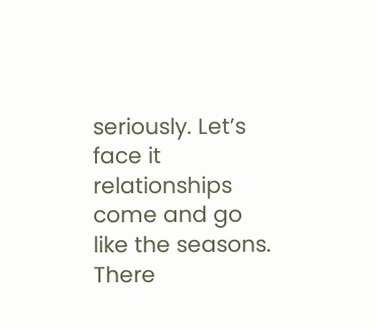seriously. Let’s face it relationships come and go like the seasons. There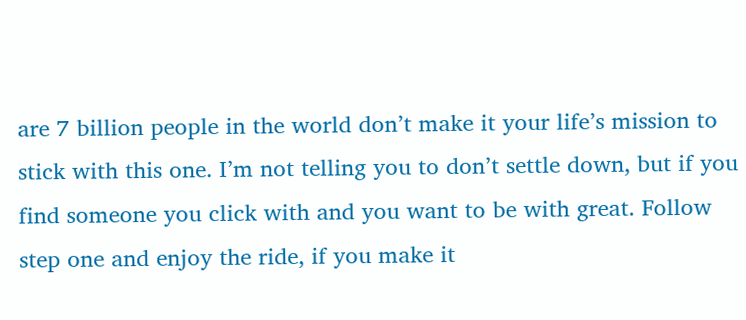are 7 billion people in the world don’t make it your life’s mission to stick with this one. I’m not telling you to don’t settle down, but if you find someone you click with and you want to be with great. Follow step one and enjoy the ride, if you make it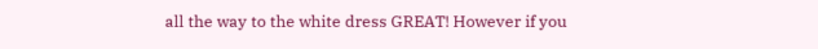all the way to the white dress GREAT! However if you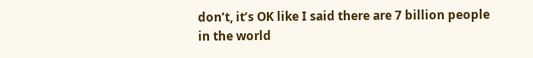don’t, it’s OK like I said there are 7 billion people in the world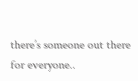there’s someone out there for everyone..